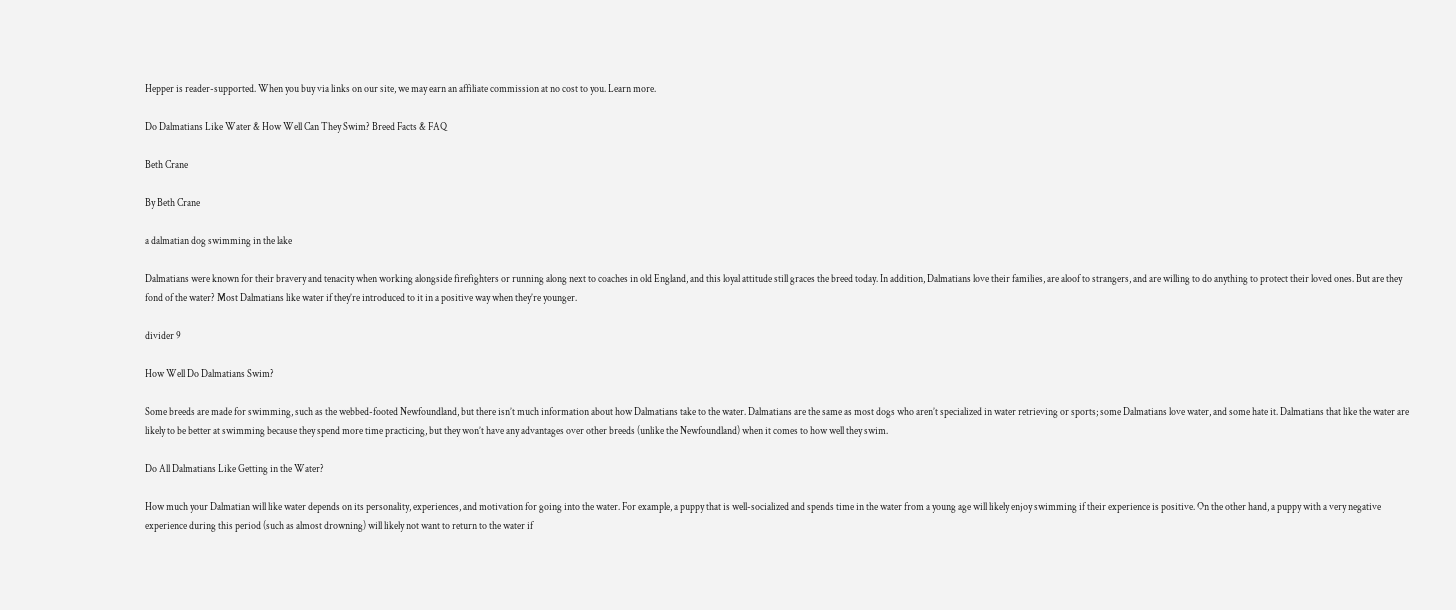Hepper is reader-supported. When you buy via links on our site, we may earn an affiliate commission at no cost to you. Learn more.

Do Dalmatians Like Water & How Well Can They Swim? Breed Facts & FAQ

Beth Crane

By Beth Crane

a dalmatian dog swimming in the lake

Dalmatians were known for their bravery and tenacity when working alongside firefighters or running along next to coaches in old England, and this loyal attitude still graces the breed today. In addition, Dalmatians love their families, are aloof to strangers, and are willing to do anything to protect their loved ones. But are they fond of the water? Most Dalmatians like water if they’re introduced to it in a positive way when they’re younger.

divider 9

How Well Do Dalmatians Swim?

Some breeds are made for swimming, such as the webbed-footed Newfoundland, but there isn’t much information about how Dalmatians take to the water. Dalmatians are the same as most dogs who aren’t specialized in water retrieving or sports; some Dalmatians love water, and some hate it. Dalmatians that like the water are likely to be better at swimming because they spend more time practicing, but they won’t have any advantages over other breeds (unlike the Newfoundland) when it comes to how well they swim.

Do All Dalmatians Like Getting in the Water?

How much your Dalmatian will like water depends on its personality, experiences, and motivation for going into the water. For example, a puppy that is well-socialized and spends time in the water from a young age will likely enjoy swimming if their experience is positive. On the other hand, a puppy with a very negative experience during this period (such as almost drowning) will likely not want to return to the water if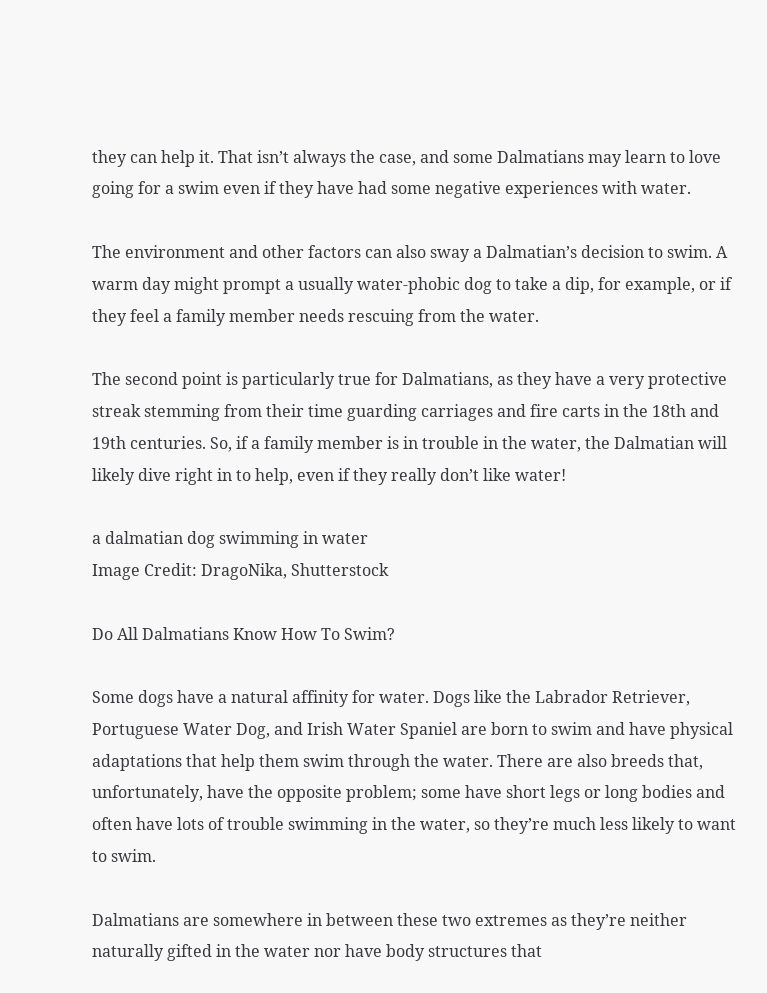they can help it. That isn’t always the case, and some Dalmatians may learn to love going for a swim even if they have had some negative experiences with water.

The environment and other factors can also sway a Dalmatian’s decision to swim. A warm day might prompt a usually water-phobic dog to take a dip, for example, or if they feel a family member needs rescuing from the water.

The second point is particularly true for Dalmatians, as they have a very protective streak stemming from their time guarding carriages and fire carts in the 18th and 19th centuries. So, if a family member is in trouble in the water, the Dalmatian will likely dive right in to help, even if they really don’t like water!

a dalmatian dog swimming in water
Image Credit: DragoNika, Shutterstock

Do All Dalmatians Know How To Swim?

Some dogs have a natural affinity for water. Dogs like the Labrador Retriever, Portuguese Water Dog, and Irish Water Spaniel are born to swim and have physical adaptations that help them swim through the water. There are also breeds that, unfortunately, have the opposite problem; some have short legs or long bodies and often have lots of trouble swimming in the water, so they’re much less likely to want to swim.

Dalmatians are somewhere in between these two extremes as they’re neither naturally gifted in the water nor have body structures that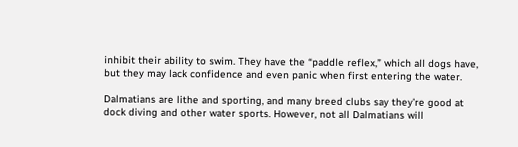inhibit their ability to swim. They have the “paddle reflex,” which all dogs have, but they may lack confidence and even panic when first entering the water.

Dalmatians are lithe and sporting, and many breed clubs say they’re good at dock diving and other water sports. However, not all Dalmatians will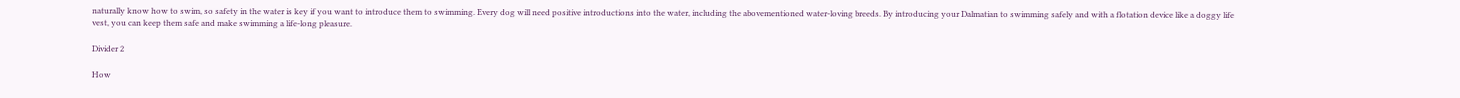naturally know how to swim, so safety in the water is key if you want to introduce them to swimming. Every dog will need positive introductions into the water, including the abovementioned water-loving breeds. By introducing your Dalmatian to swimming safely and with a flotation device like a doggy life vest, you can keep them safe and make swimming a life-long pleasure.

Divider 2

How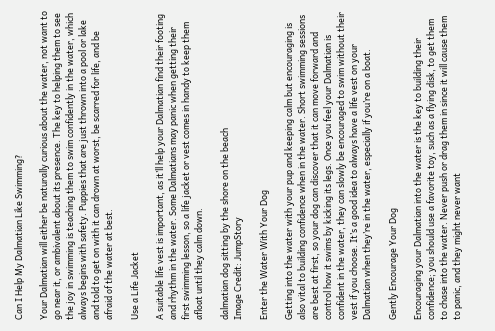Can I Help My Dalmatian Like Swimming?

Your Dalmatian will either be naturally curious about the water, not want to go near it, or ambivalent about its presence. The key to helping them to see the joy in swimming is teaching them to swim confidently in the water, which always begins with safety. Puppies that are just thrown into a pool or lake and told to get on with it can drown at worst, be scarred for life, and be afraid of the water at best.

Use a Life Jacket

A suitable life vest is important, as it’ll help your Dalmatian find their footing and rhythm in the water. Some Dalmatians may panic when getting their first swimming lesson, so a life jacket or vest comes in handy to keep them afloat until they calm down.

dalmatian dog sitting by the shore on the beach
Image Credit: JumpStory

Enter the Water With Your Dog

Getting into the water with your pup and keeping calm but encouraging is also vital to building confidence when in the water. Short swimming sessions are best at first, so your dog can discover that it can move forward and control how it swims by kicking its legs. Once you feel your Dalmatian is confident in the water, they can slowly be encouraged to swim without their vest if you choose. It’s a good idea to always have a life vest on your Dalmatian when they’re in the water, especially if you’re on a boat.

Gently Encourage Your Dog

Encouraging your Dalmatian into the water is the key to building their confidence; you should use a favorite toy, such as a flying disk, to get them to chase into the water. Never push or drag them in since it will cause them to panic, and they might never want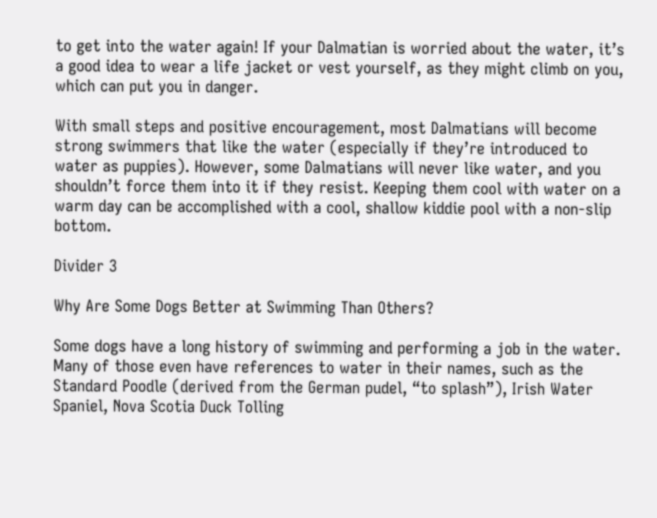to get into the water again! If your Dalmatian is worried about the water, it’s a good idea to wear a life jacket or vest yourself, as they might climb on you, which can put you in danger.

With small steps and positive encouragement, most Dalmatians will become strong swimmers that like the water (especially if they’re introduced to water as puppies). However, some Dalmatians will never like water, and you shouldn’t force them into it if they resist. Keeping them cool with water on a warm day can be accomplished with a cool, shallow kiddie pool with a non-slip bottom.

Divider 3

Why Are Some Dogs Better at Swimming Than Others?

Some dogs have a long history of swimming and performing a job in the water. Many of those even have references to water in their names, such as the Standard Poodle (derived from the German pudel, “to splash”), Irish Water Spaniel, Nova Scotia Duck Tolling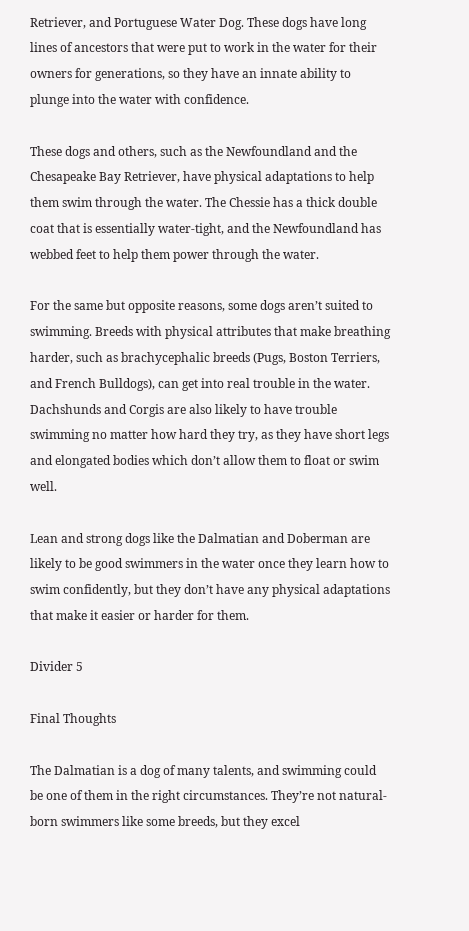Retriever, and Portuguese Water Dog. These dogs have long lines of ancestors that were put to work in the water for their owners for generations, so they have an innate ability to plunge into the water with confidence.

These dogs and others, such as the Newfoundland and the Chesapeake Bay Retriever, have physical adaptations to help them swim through the water. The Chessie has a thick double coat that is essentially water-tight, and the Newfoundland has webbed feet to help them power through the water.

For the same but opposite reasons, some dogs aren’t suited to swimming. Breeds with physical attributes that make breathing harder, such as brachycephalic breeds (Pugs, Boston Terriers, and French Bulldogs), can get into real trouble in the water. Dachshunds and Corgis are also likely to have trouble swimming no matter how hard they try, as they have short legs and elongated bodies which don’t allow them to float or swim well.

Lean and strong dogs like the Dalmatian and Doberman are likely to be good swimmers in the water once they learn how to swim confidently, but they don’t have any physical adaptations that make it easier or harder for them.

Divider 5

Final Thoughts

The Dalmatian is a dog of many talents, and swimming could be one of them in the right circumstances. They’re not natural-born swimmers like some breeds, but they excel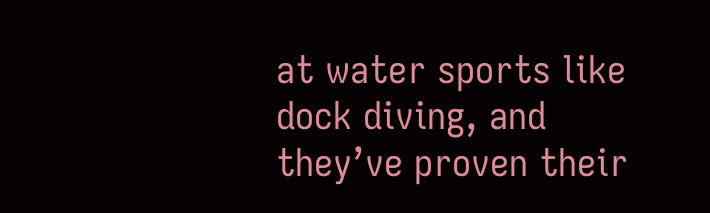at water sports like dock diving, and they’ve proven their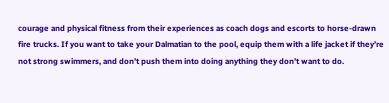courage and physical fitness from their experiences as coach dogs and escorts to horse-drawn fire trucks. If you want to take your Dalmatian to the pool, equip them with a life jacket if they’re not strong swimmers, and don’t push them into doing anything they don’t want to do.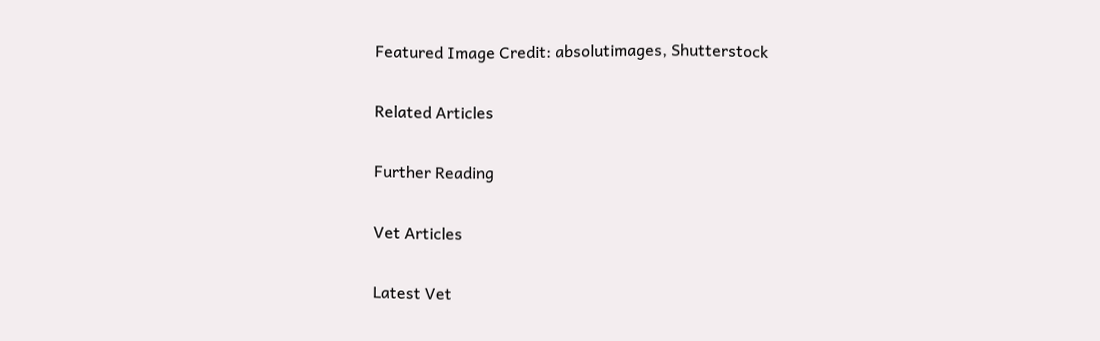Featured Image Credit: absolutimages, Shutterstock

Related Articles

Further Reading

Vet Articles

Latest Vet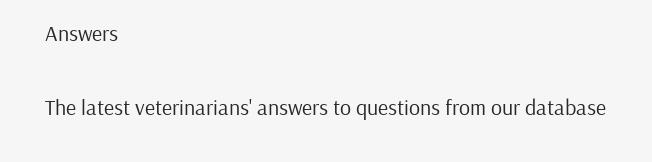Answers

The latest veterinarians' answers to questions from our database